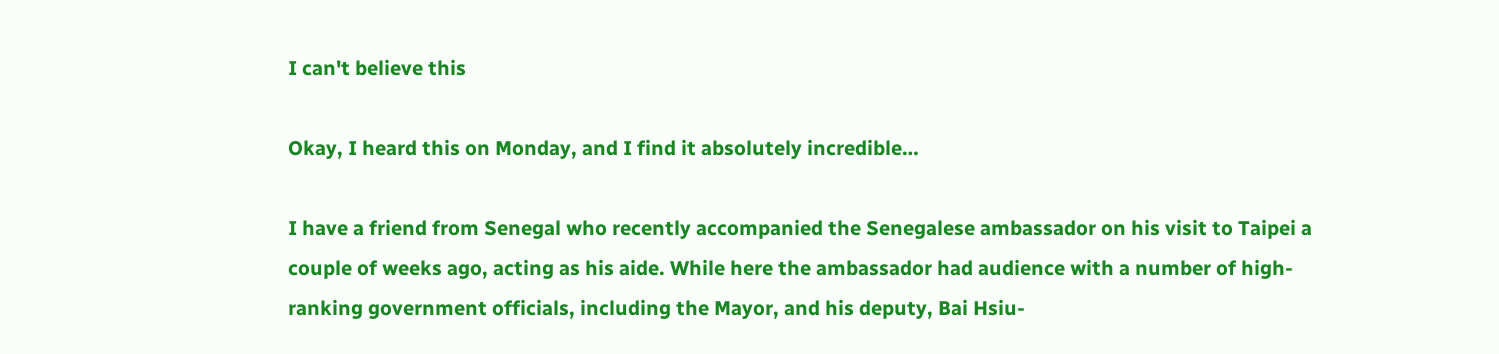I can't believe this

Okay, I heard this on Monday, and I find it absolutely incredible…

I have a friend from Senegal who recently accompanied the Senegalese ambassador on his visit to Taipei a couple of weeks ago, acting as his aide. While here the ambassador had audience with a number of high-ranking government officials, including the Mayor, and his deputy, Bai Hsiu-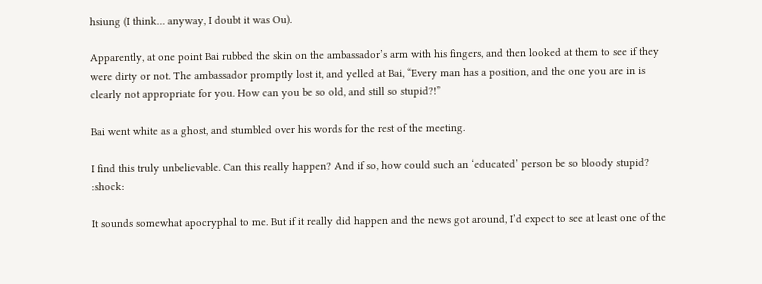hsiung (I think… anyway, I doubt it was Ou).

Apparently, at one point Bai rubbed the skin on the ambassador’s arm with his fingers, and then looked at them to see if they were dirty or not. The ambassador promptly lost it, and yelled at Bai, “Every man has a position, and the one you are in is clearly not appropriate for you. How can you be so old, and still so stupid?!”

Bai went white as a ghost, and stumbled over his words for the rest of the meeting.

I find this truly unbelievable. Can this really happen? And if so, how could such an ‘educated’ person be so bloody stupid? :shock:

It sounds somewhat apocryphal to me. But if it really did happen and the news got around, I’d expect to see at least one of the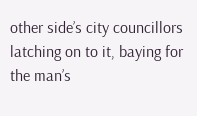other side’s city councillors latching on to it, baying for the man’s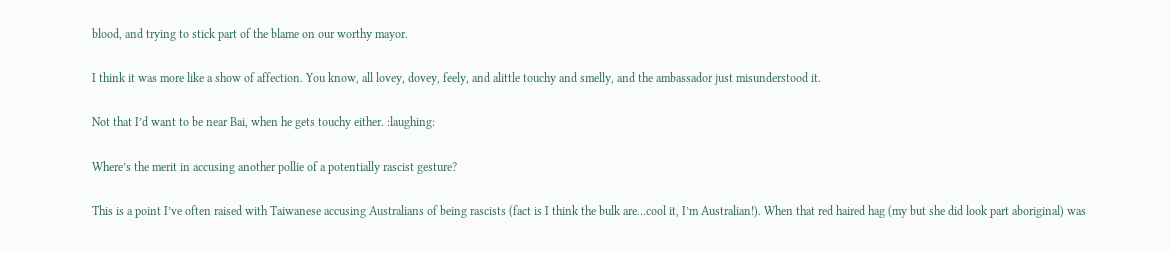blood, and trying to stick part of the blame on our worthy mayor.

I think it was more like a show of affection. You know, all lovey, dovey, feely, and alittle touchy and smelly, and the ambassador just misunderstood it.

Not that I’d want to be near Bai, when he gets touchy either. :laughing:

Where’s the merit in accusing another pollie of a potentially rascist gesture?

This is a point I’ve often raised with Taiwanese accusing Australians of being rascists (fact is I think the bulk are…cool it, I’m Australian!). When that red haired hag (my but she did look part aboriginal) was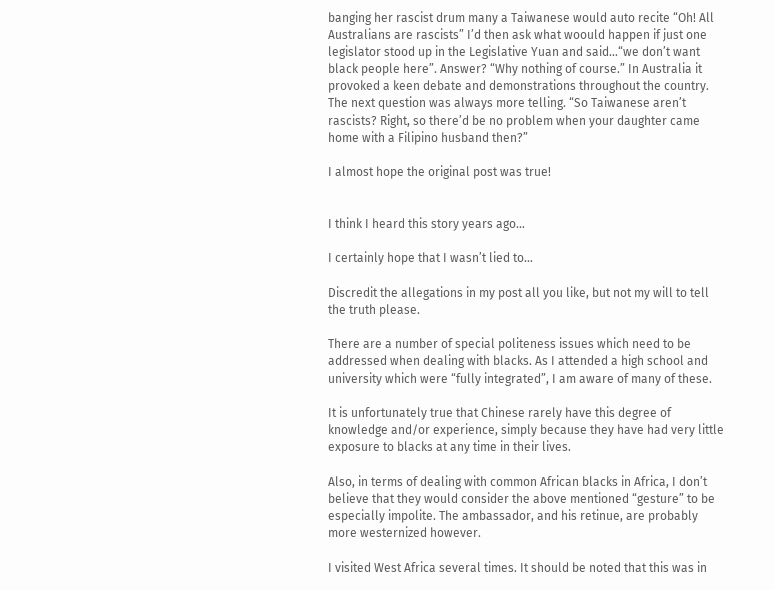banging her rascist drum many a Taiwanese would auto recite “Oh! All Australians are rascists” I’d then ask what woould happen if just one legislator stood up in the Legislative Yuan and said…“we don’t want black people here”. Answer? “Why nothing of course.” In Australia it provoked a keen debate and demonstrations throughout the country. The next question was always more telling. “So Taiwanese aren’t rascists? Right, so there’d be no problem when your daughter came home with a Filipino husband then?”

I almost hope the original post was true!


I think I heard this story years ago…

I certainly hope that I wasn’t lied to…

Discredit the allegations in my post all you like, but not my will to tell the truth please.

There are a number of special politeness issues which need to be addressed when dealing with blacks. As I attended a high school and university which were “fully integrated”, I am aware of many of these.

It is unfortunately true that Chinese rarely have this degree of knowledge and/or experience, simply because they have had very little exposure to blacks at any time in their lives.

Also, in terms of dealing with common African blacks in Africa, I don’t believe that they would consider the above mentioned “gesture” to be especially impolite. The ambassador, and his retinue, are probably more westernized however.

I visited West Africa several times. It should be noted that this was in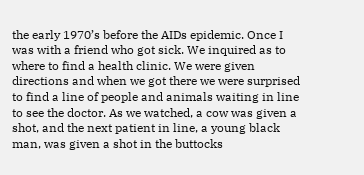the early 1970’s before the AIDs epidemic. Once I was with a friend who got sick. We inquired as to where to find a health clinic. We were given directions and when we got there we were surprised to find a line of people and animals waiting in line to see the doctor. As we watched, a cow was given a shot, and the next patient in line, a young black man, was given a shot in the buttocks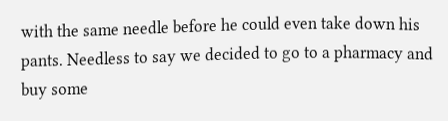with the same needle before he could even take down his pants. Needless to say we decided to go to a pharmacy and buy some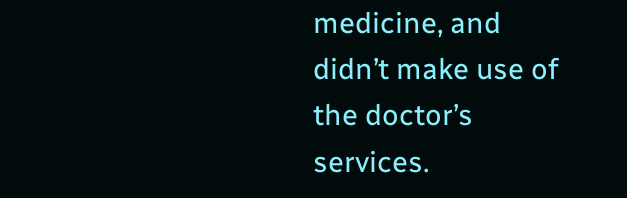medicine, and didn’t make use of the doctor’s services.